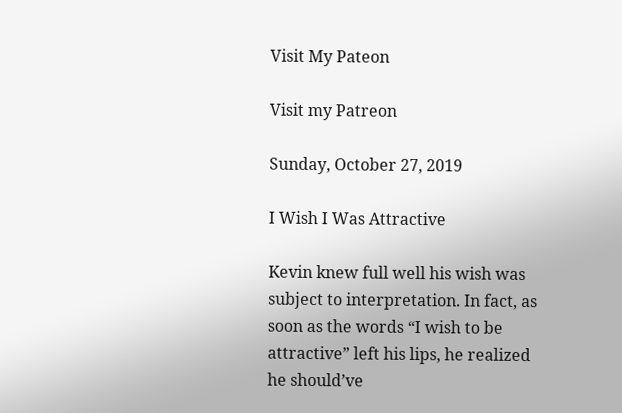Visit My Pateon

Visit my Patreon

Sunday, October 27, 2019

I Wish I Was Attractive

Kevin knew full well his wish was subject to interpretation. In fact, as soon as the words “I wish to be attractive” left his lips, he realized he should’ve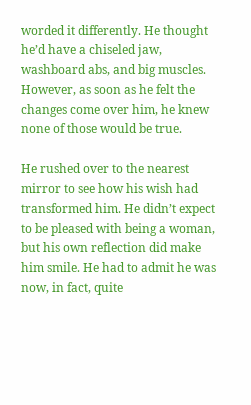worded it differently. He thought he’d have a chiseled jaw, washboard abs, and big muscles. However, as soon as he felt the changes come over him, he knew none of those would be true.

He rushed over to the nearest mirror to see how his wish had transformed him. He didn’t expect to be pleased with being a woman, but his own reflection did make him smile. He had to admit he was now, in fact, quite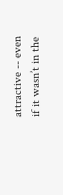attractive -- even if it wasn’t in the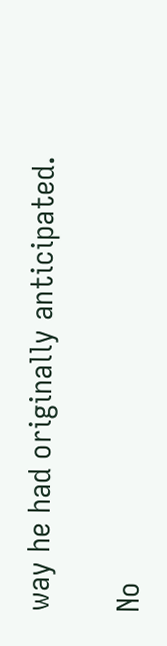way he had originally anticipated.

No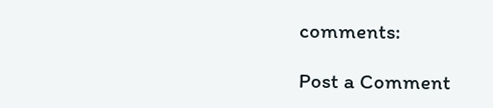comments:

Post a Comment